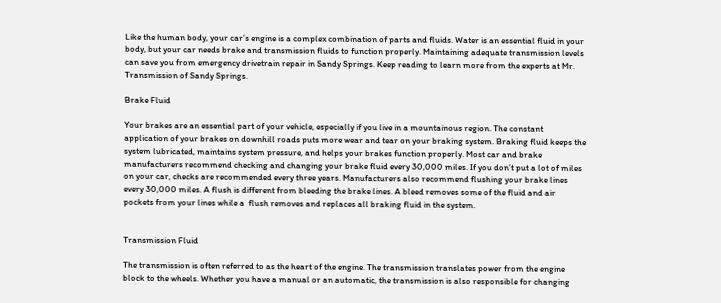Like the human body, your car’s engine is a complex combination of parts and fluids. Water is an essential fluid in your body, but your car needs brake and transmission fluids to function properly. Maintaining adequate transmission levels can save you from emergency drivetrain repair in Sandy Springs. Keep reading to learn more from the experts at Mr. Transmission of Sandy Springs.

Brake Fluid

Your brakes are an essential part of your vehicle, especially if you live in a mountainous region. The constant application of your brakes on downhill roads puts more wear and tear on your braking system. Braking fluid keeps the system lubricated, maintains system pressure, and helps your brakes function properly. Most car and brake manufacturers recommend checking and changing your brake fluid every 30,000 miles. If you don’t put a lot of miles on your car, checks are recommended every three years. Manufacturers also recommend flushing your brake lines every 30,000 miles. A flush is different from bleeding the brake lines. A bleed removes some of the fluid and air pockets from your lines while a  flush removes and replaces all braking fluid in the system.


Transmission Fluid

The transmission is often referred to as the heart of the engine. The transmission translates power from the engine block to the wheels. Whether you have a manual or an automatic, the transmission is also responsible for changing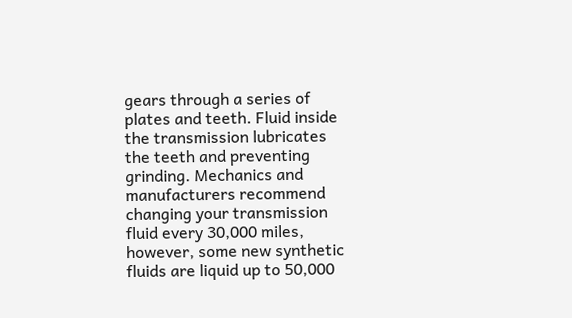gears through a series of plates and teeth. Fluid inside the transmission lubricates the teeth and preventing grinding. Mechanics and manufacturers recommend changing your transmission fluid every 30,000 miles, however, some new synthetic fluids are liquid up to 50,000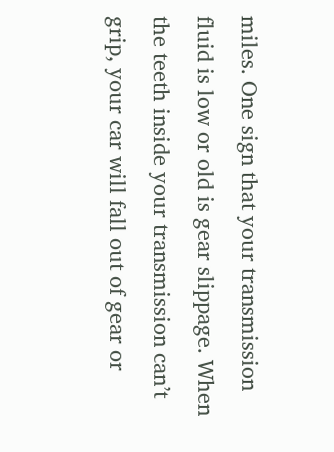miles. One sign that your transmission fluid is low or old is gear slippage. When the teeth inside your transmission can’t grip, your car will fall out of gear or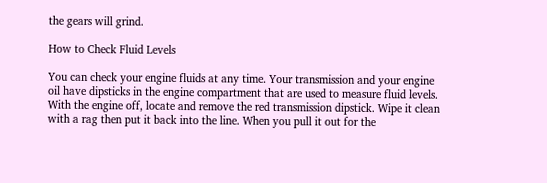the gears will grind.

How to Check Fluid Levels

You can check your engine fluids at any time. Your transmission and your engine oil have dipsticks in the engine compartment that are used to measure fluid levels. With the engine off, locate and remove the red transmission dipstick. Wipe it clean with a rag then put it back into the line. When you pull it out for the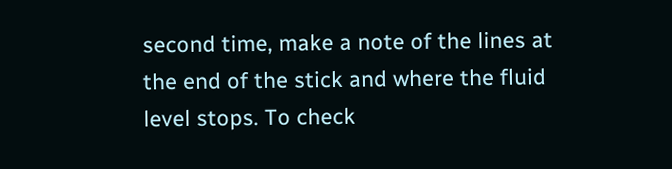second time, make a note of the lines at the end of the stick and where the fluid level stops. To check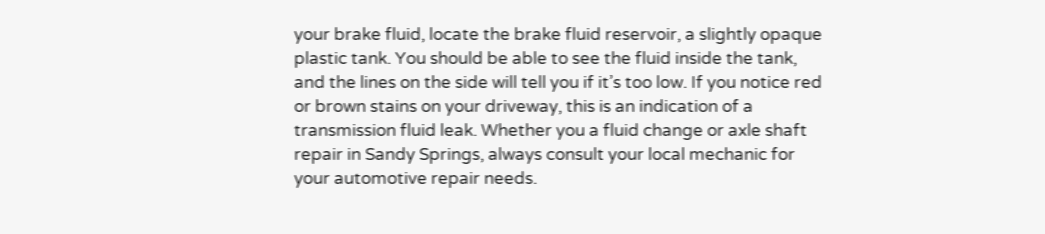your brake fluid, locate the brake fluid reservoir, a slightly opaque plastic tank. You should be able to see the fluid inside the tank, and the lines on the side will tell you if it’s too low. If you notice red or brown stains on your driveway, this is an indication of a transmission fluid leak. Whether you a fluid change or axle shaft repair in Sandy Springs, always consult your local mechanic for your automotive repair needs.